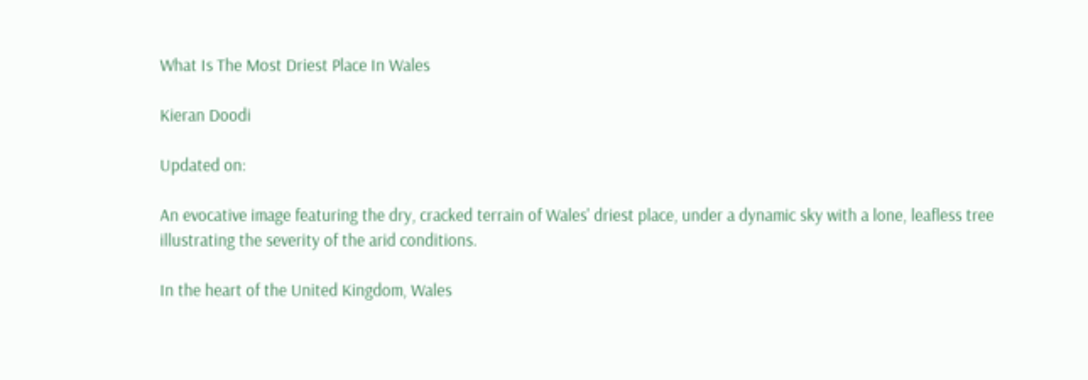What Is The Most Driest Place In Wales

Kieran Doodi

Updated on:

An evocative image featuring the dry, cracked terrain of Wales' driest place, under a dynamic sky with a lone, leafless tree illustrating the severity of the arid conditions.

In the heart of the United Kingdom, Wales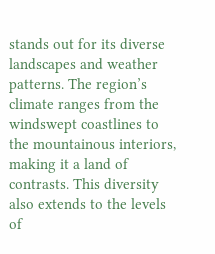stands out for its diverse landscapes and weather patterns. The region’s climate ranges from the windswept coastlines to the mountainous interiors, making it a land of contrasts. This diversity also extends to the levels of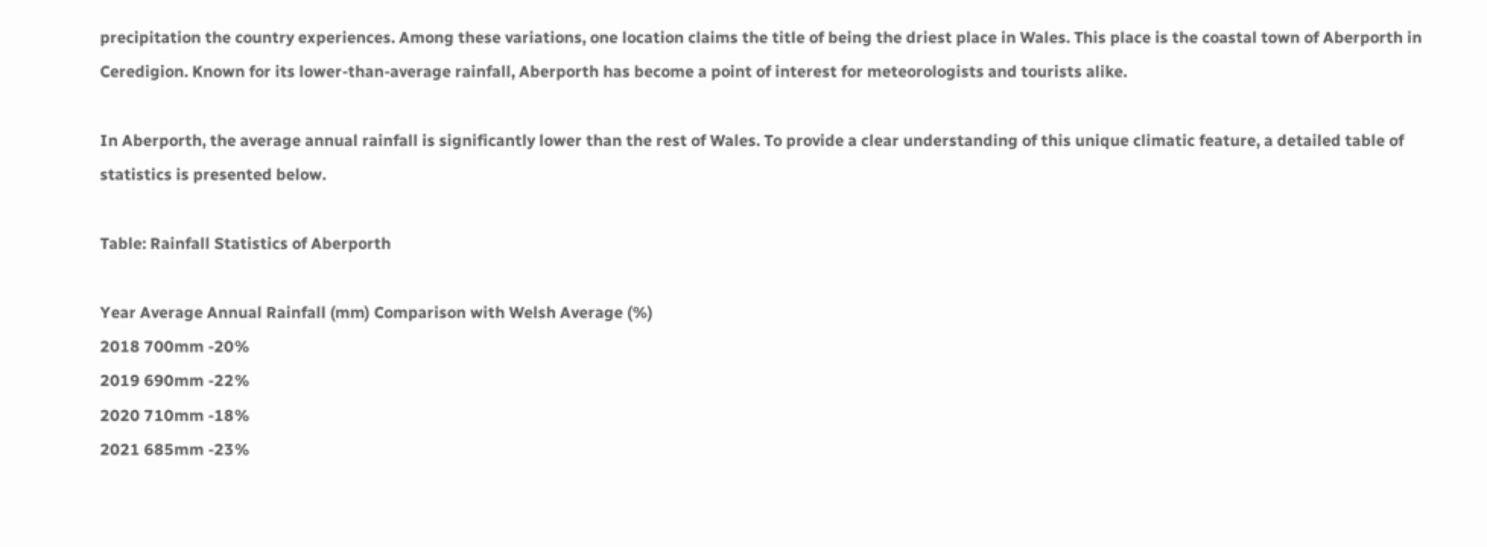precipitation the country experiences. Among these variations, one location claims the title of being the driest place in Wales. This place is the coastal town of Aberporth in Ceredigion. Known for its lower-than-average rainfall, Aberporth has become a point of interest for meteorologists and tourists alike.

In Aberporth, the average annual rainfall is significantly lower than the rest of Wales. To provide a clear understanding of this unique climatic feature, a detailed table of statistics is presented below.

Table: Rainfall Statistics of Aberporth

Year Average Annual Rainfall (mm) Comparison with Welsh Average (%)
2018 700mm -20%
2019 690mm -22%
2020 710mm -18%
2021 685mm -23%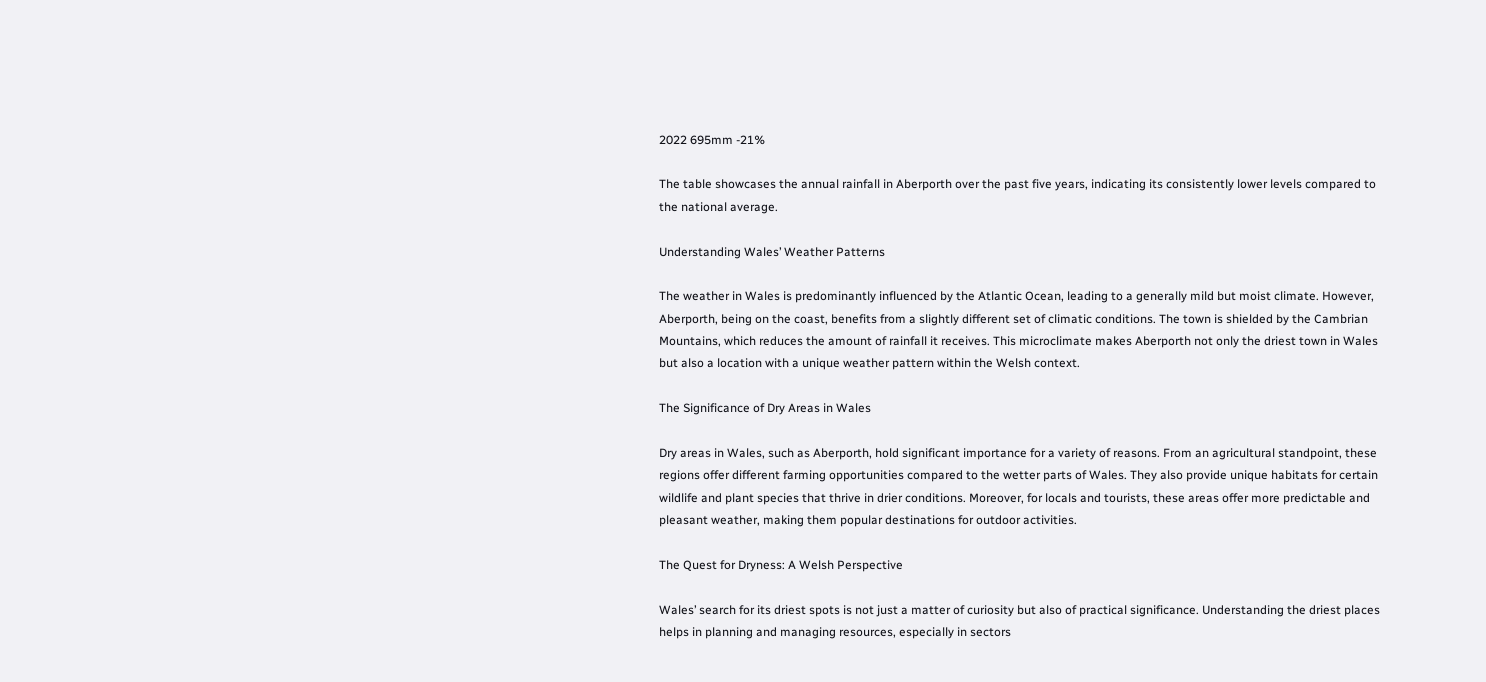2022 695mm -21%

The table showcases the annual rainfall in Aberporth over the past five years, indicating its consistently lower levels compared to the national average.

Understanding Wales’ Weather Patterns

The weather in Wales is predominantly influenced by the Atlantic Ocean, leading to a generally mild but moist climate. However, Aberporth, being on the coast, benefits from a slightly different set of climatic conditions. The town is shielded by the Cambrian Mountains, which reduces the amount of rainfall it receives. This microclimate makes Aberporth not only the driest town in Wales but also a location with a unique weather pattern within the Welsh context.

The Significance of Dry Areas in Wales

Dry areas in Wales, such as Aberporth, hold significant importance for a variety of reasons. From an agricultural standpoint, these regions offer different farming opportunities compared to the wetter parts of Wales. They also provide unique habitats for certain wildlife and plant species that thrive in drier conditions. Moreover, for locals and tourists, these areas offer more predictable and pleasant weather, making them popular destinations for outdoor activities.

The Quest for Dryness: A Welsh Perspective

Wales’ search for its driest spots is not just a matter of curiosity but also of practical significance. Understanding the driest places helps in planning and managing resources, especially in sectors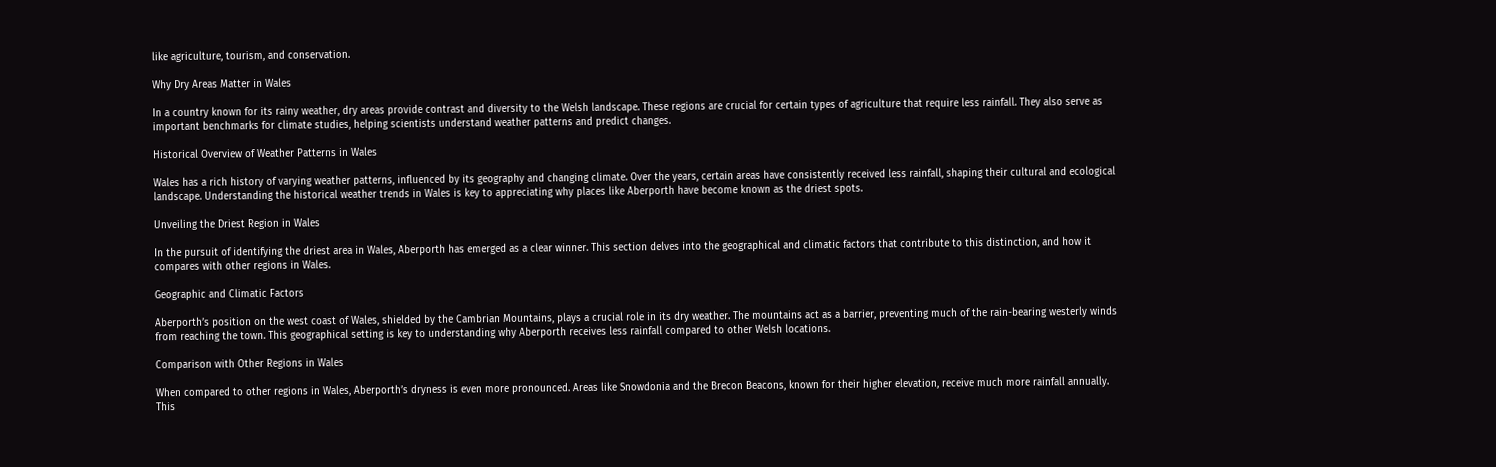like agriculture, tourism, and conservation.

Why Dry Areas Matter in Wales

In a country known for its rainy weather, dry areas provide contrast and diversity to the Welsh landscape. These regions are crucial for certain types of agriculture that require less rainfall. They also serve as important benchmarks for climate studies, helping scientists understand weather patterns and predict changes.

Historical Overview of Weather Patterns in Wales

Wales has a rich history of varying weather patterns, influenced by its geography and changing climate. Over the years, certain areas have consistently received less rainfall, shaping their cultural and ecological landscape. Understanding the historical weather trends in Wales is key to appreciating why places like Aberporth have become known as the driest spots.

Unveiling the Driest Region in Wales

In the pursuit of identifying the driest area in Wales, Aberporth has emerged as a clear winner. This section delves into the geographical and climatic factors that contribute to this distinction, and how it compares with other regions in Wales.

Geographic and Climatic Factors

Aberporth’s position on the west coast of Wales, shielded by the Cambrian Mountains, plays a crucial role in its dry weather. The mountains act as a barrier, preventing much of the rain-bearing westerly winds from reaching the town. This geographical setting is key to understanding why Aberporth receives less rainfall compared to other Welsh locations.

Comparison with Other Regions in Wales

When compared to other regions in Wales, Aberporth’s dryness is even more pronounced. Areas like Snowdonia and the Brecon Beacons, known for their higher elevation, receive much more rainfall annually. This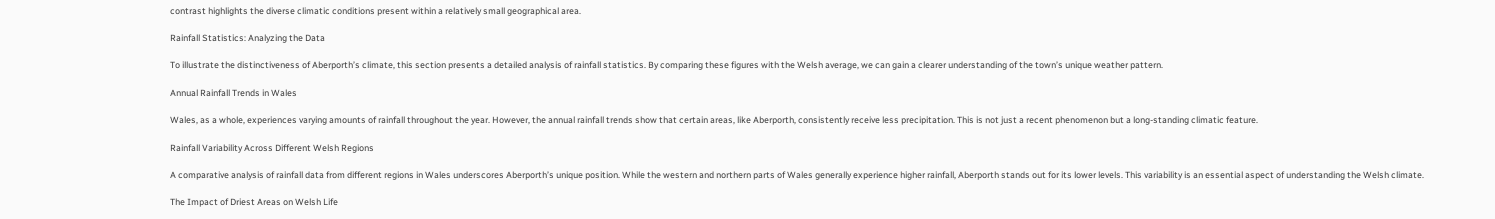contrast highlights the diverse climatic conditions present within a relatively small geographical area.

Rainfall Statistics: Analyzing the Data

To illustrate the distinctiveness of Aberporth’s climate, this section presents a detailed analysis of rainfall statistics. By comparing these figures with the Welsh average, we can gain a clearer understanding of the town’s unique weather pattern.

Annual Rainfall Trends in Wales

Wales, as a whole, experiences varying amounts of rainfall throughout the year. However, the annual rainfall trends show that certain areas, like Aberporth, consistently receive less precipitation. This is not just a recent phenomenon but a long-standing climatic feature.

Rainfall Variability Across Different Welsh Regions

A comparative analysis of rainfall data from different regions in Wales underscores Aberporth’s unique position. While the western and northern parts of Wales generally experience higher rainfall, Aberporth stands out for its lower levels. This variability is an essential aspect of understanding the Welsh climate.

The Impact of Driest Areas on Welsh Life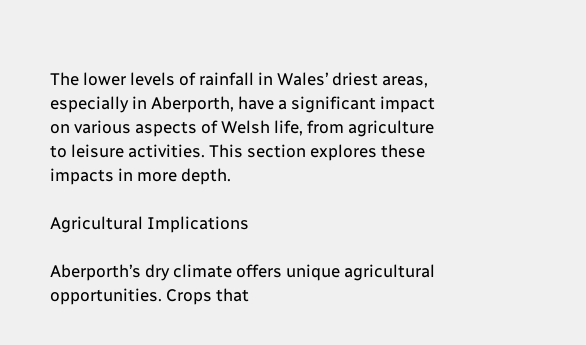The lower levels of rainfall in Wales’ driest areas, especially in Aberporth, have a significant impact on various aspects of Welsh life, from agriculture to leisure activities. This section explores these impacts in more depth.

Agricultural Implications

Aberporth’s dry climate offers unique agricultural opportunities. Crops that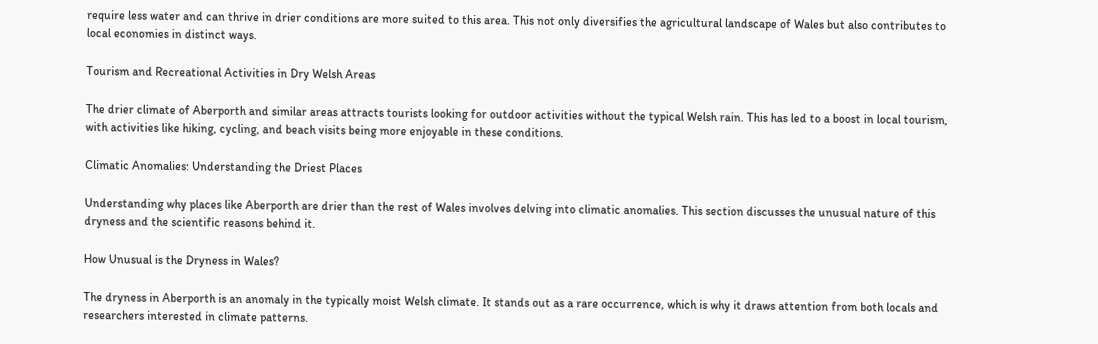require less water and can thrive in drier conditions are more suited to this area. This not only diversifies the agricultural landscape of Wales but also contributes to local economies in distinct ways.

Tourism and Recreational Activities in Dry Welsh Areas

The drier climate of Aberporth and similar areas attracts tourists looking for outdoor activities without the typical Welsh rain. This has led to a boost in local tourism, with activities like hiking, cycling, and beach visits being more enjoyable in these conditions.

Climatic Anomalies: Understanding the Driest Places

Understanding why places like Aberporth are drier than the rest of Wales involves delving into climatic anomalies. This section discusses the unusual nature of this dryness and the scientific reasons behind it.

How Unusual is the Dryness in Wales?

The dryness in Aberporth is an anomaly in the typically moist Welsh climate. It stands out as a rare occurrence, which is why it draws attention from both locals and researchers interested in climate patterns.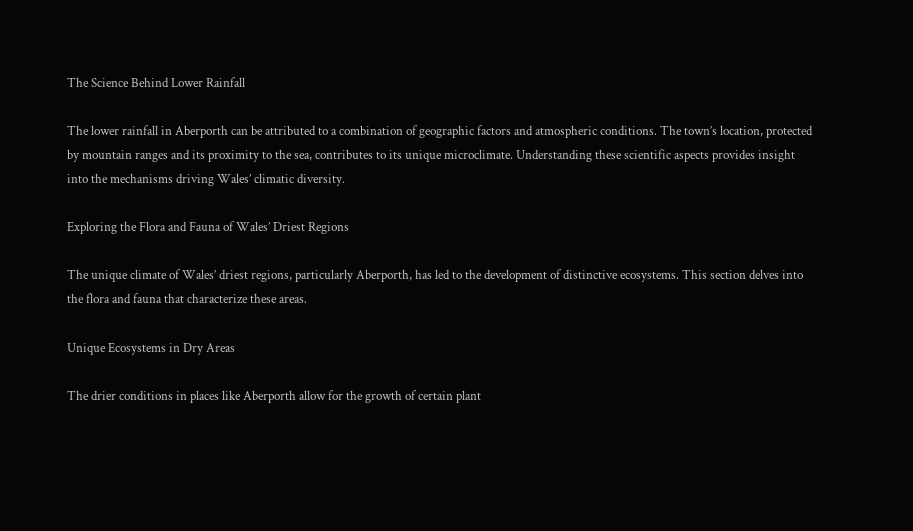The Science Behind Lower Rainfall

The lower rainfall in Aberporth can be attributed to a combination of geographic factors and atmospheric conditions. The town’s location, protected by mountain ranges and its proximity to the sea, contributes to its unique microclimate. Understanding these scientific aspects provides insight into the mechanisms driving Wales’ climatic diversity.

Exploring the Flora and Fauna of Wales’ Driest Regions

The unique climate of Wales’ driest regions, particularly Aberporth, has led to the development of distinctive ecosystems. This section delves into the flora and fauna that characterize these areas.

Unique Ecosystems in Dry Areas

The drier conditions in places like Aberporth allow for the growth of certain plant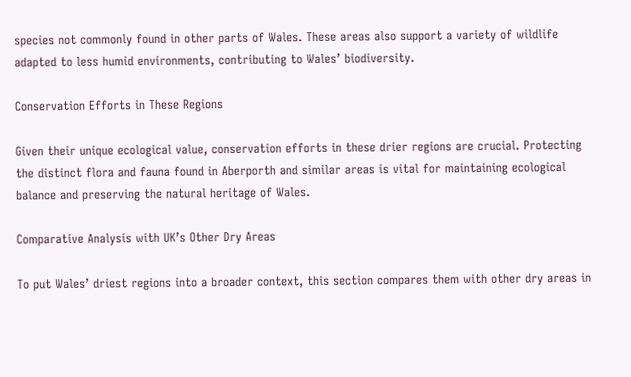species not commonly found in other parts of Wales. These areas also support a variety of wildlife adapted to less humid environments, contributing to Wales’ biodiversity.

Conservation Efforts in These Regions

Given their unique ecological value, conservation efforts in these drier regions are crucial. Protecting the distinct flora and fauna found in Aberporth and similar areas is vital for maintaining ecological balance and preserving the natural heritage of Wales.

Comparative Analysis with UK’s Other Dry Areas

To put Wales’ driest regions into a broader context, this section compares them with other dry areas in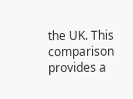the UK. This comparison provides a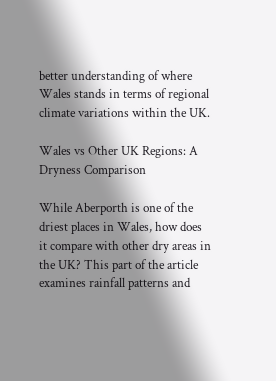better understanding of where Wales stands in terms of regional climate variations within the UK.

Wales vs Other UK Regions: A Dryness Comparison

While Aberporth is one of the driest places in Wales, how does it compare with other dry areas in the UK? This part of the article examines rainfall patterns and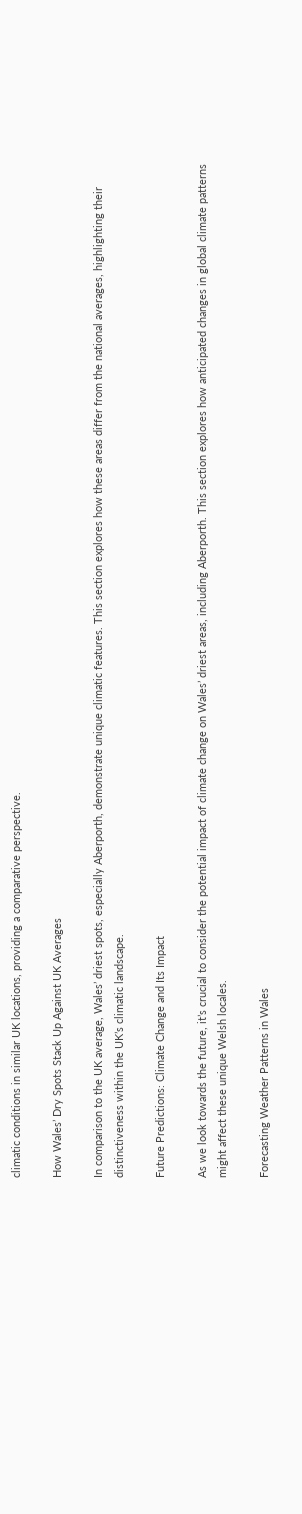climatic conditions in similar UK locations, providing a comparative perspective.

How Wales’ Dry Spots Stack Up Against UK Averages

In comparison to the UK average, Wales’ driest spots, especially Aberporth, demonstrate unique climatic features. This section explores how these areas differ from the national averages, highlighting their distinctiveness within the UK’s climatic landscape.

Future Predictions: Climate Change and Its Impact

As we look towards the future, it’s crucial to consider the potential impact of climate change on Wales’ driest areas, including Aberporth. This section explores how anticipated changes in global climate patterns might affect these unique Welsh locales.

Forecasting Weather Patterns in Wales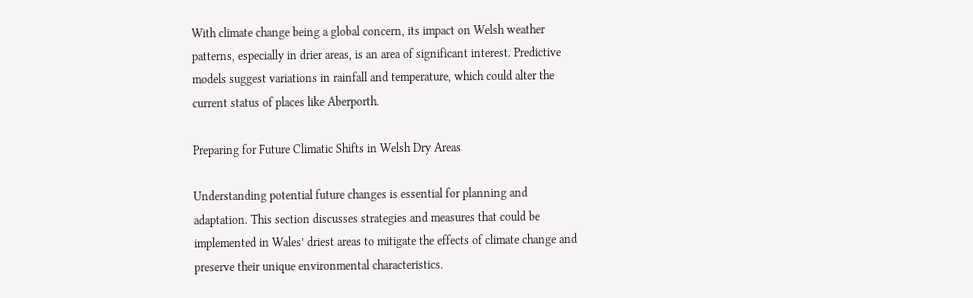With climate change being a global concern, its impact on Welsh weather patterns, especially in drier areas, is an area of significant interest. Predictive models suggest variations in rainfall and temperature, which could alter the current status of places like Aberporth.

Preparing for Future Climatic Shifts in Welsh Dry Areas

Understanding potential future changes is essential for planning and adaptation. This section discusses strategies and measures that could be implemented in Wales’ driest areas to mitigate the effects of climate change and preserve their unique environmental characteristics.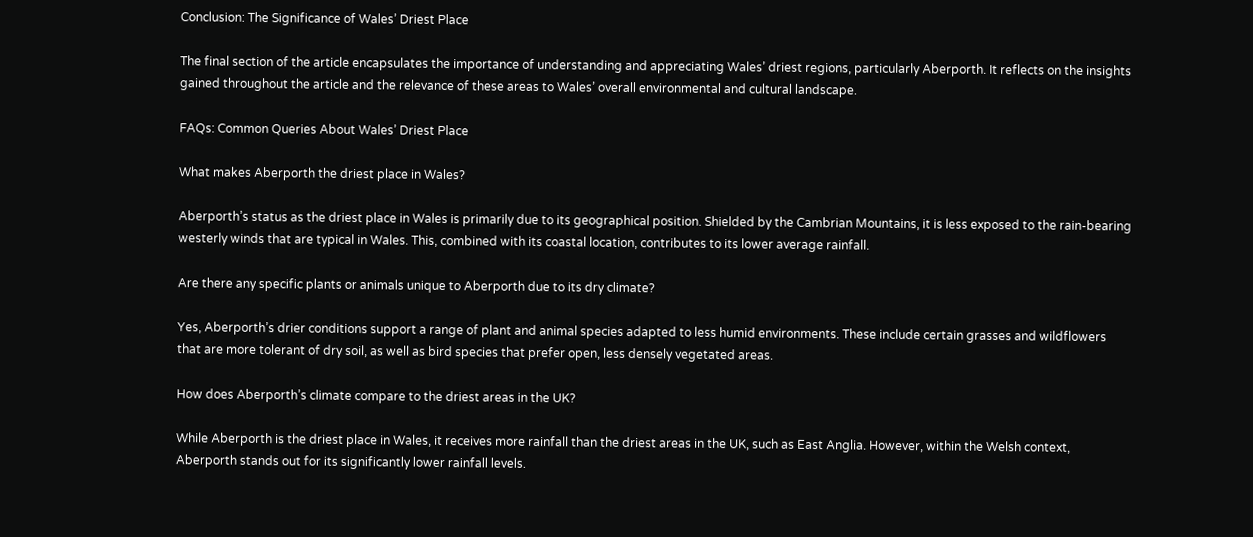Conclusion: The Significance of Wales’ Driest Place

The final section of the article encapsulates the importance of understanding and appreciating Wales’ driest regions, particularly Aberporth. It reflects on the insights gained throughout the article and the relevance of these areas to Wales’ overall environmental and cultural landscape.

FAQs: Common Queries About Wales’ Driest Place

What makes Aberporth the driest place in Wales?

Aberporth’s status as the driest place in Wales is primarily due to its geographical position. Shielded by the Cambrian Mountains, it is less exposed to the rain-bearing westerly winds that are typical in Wales. This, combined with its coastal location, contributes to its lower average rainfall.

Are there any specific plants or animals unique to Aberporth due to its dry climate?

Yes, Aberporth’s drier conditions support a range of plant and animal species adapted to less humid environments. These include certain grasses and wildflowers that are more tolerant of dry soil, as well as bird species that prefer open, less densely vegetated areas.

How does Aberporth’s climate compare to the driest areas in the UK?

While Aberporth is the driest place in Wales, it receives more rainfall than the driest areas in the UK, such as East Anglia. However, within the Welsh context, Aberporth stands out for its significantly lower rainfall levels.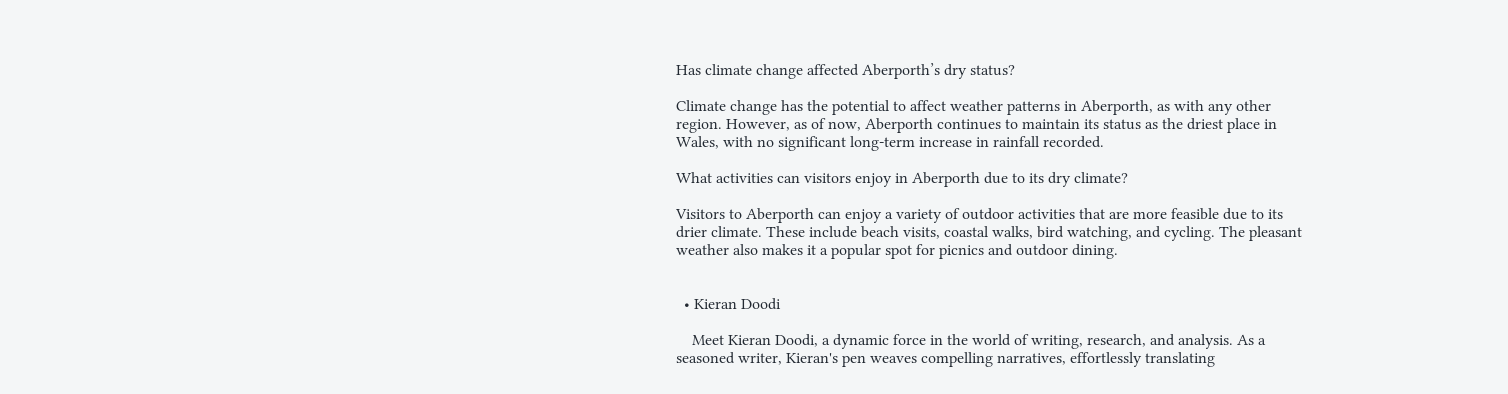Has climate change affected Aberporth’s dry status?

Climate change has the potential to affect weather patterns in Aberporth, as with any other region. However, as of now, Aberporth continues to maintain its status as the driest place in Wales, with no significant long-term increase in rainfall recorded.

What activities can visitors enjoy in Aberporth due to its dry climate?

Visitors to Aberporth can enjoy a variety of outdoor activities that are more feasible due to its drier climate. These include beach visits, coastal walks, bird watching, and cycling. The pleasant weather also makes it a popular spot for picnics and outdoor dining.


  • Kieran Doodi

    Meet Kieran Doodi, a dynamic force in the world of writing, research, and analysis. As a seasoned writer, Kieran's pen weaves compelling narratives, effortlessly translating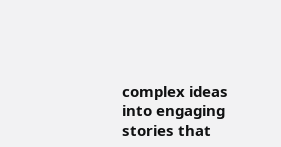complex ideas into engaging stories that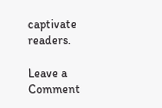captivate readers.

Leave a Comment